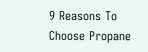9 Reasons To Choose Propane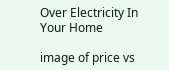Over Electricity In Your Home

image of price vs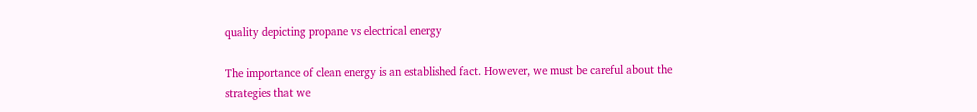quality depicting propane vs electrical energy

The importance of clean energy is an established fact. However, we must be careful about the strategies that we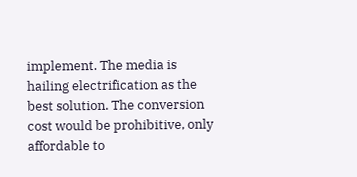implement. The media is hailing electrification as the best solution. The conversion cost would be prohibitive, only affordable to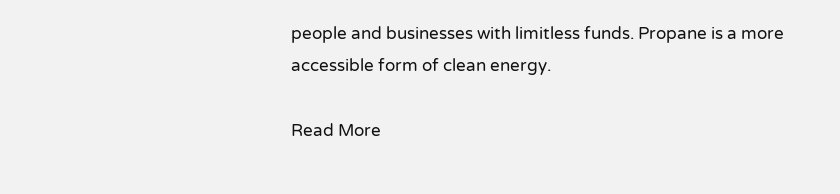people and businesses with limitless funds. Propane is a more accessible form of clean energy.

Read More